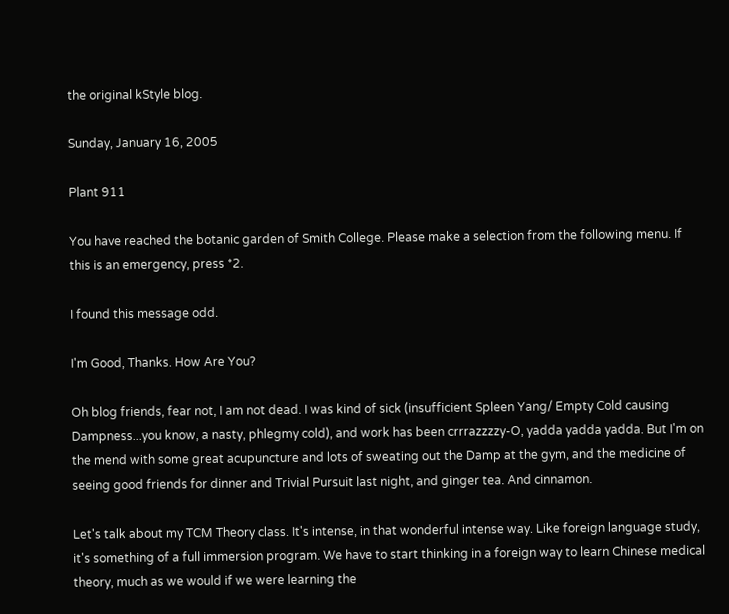the original kStyle blog.

Sunday, January 16, 2005

Plant 911

You have reached the botanic garden of Smith College. Please make a selection from the following menu. If this is an emergency, press *2.

I found this message odd.

I'm Good, Thanks. How Are You?

Oh blog friends, fear not, I am not dead. I was kind of sick (insufficient Spleen Yang/ Empty Cold causing Dampness...you know, a nasty, phlegmy cold), and work has been crrrazzzzy-O, yadda yadda yadda. But I'm on the mend with some great acupuncture and lots of sweating out the Damp at the gym, and the medicine of seeing good friends for dinner and Trivial Pursuit last night, and ginger tea. And cinnamon.

Let's talk about my TCM Theory class. It's intense, in that wonderful intense way. Like foreign language study, it's something of a full immersion program. We have to start thinking in a foreign way to learn Chinese medical theory, much as we would if we were learning the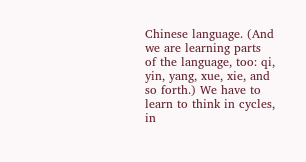Chinese language. (And we are learning parts of the language, too: qi, yin, yang, xue, xie, and so forth.) We have to learn to think in cycles, in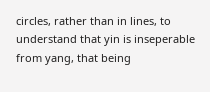circles, rather than in lines, to understand that yin is inseperable from yang, that being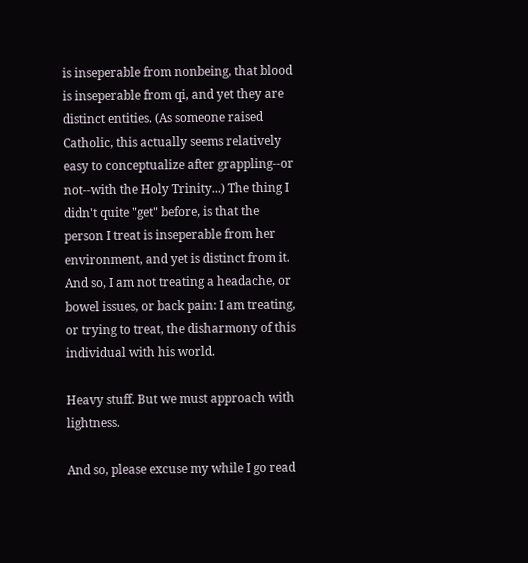is inseperable from nonbeing, that blood is inseperable from qi, and yet they are distinct entities. (As someone raised Catholic, this actually seems relatively easy to conceptualize after grappling--or not--with the Holy Trinity...) The thing I didn't quite "get" before, is that the person I treat is inseperable from her environment, and yet is distinct from it. And so, I am not treating a headache, or bowel issues, or back pain: I am treating, or trying to treat, the disharmony of this individual with his world.

Heavy stuff. But we must approach with lightness.

And so, please excuse my while I go read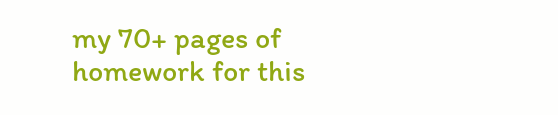my 70+ pages of homework for this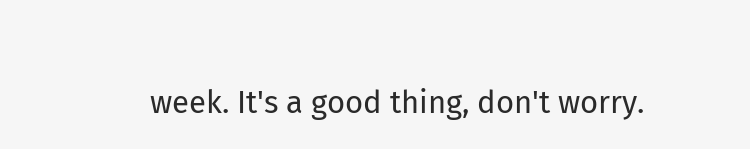week. It's a good thing, don't worry.